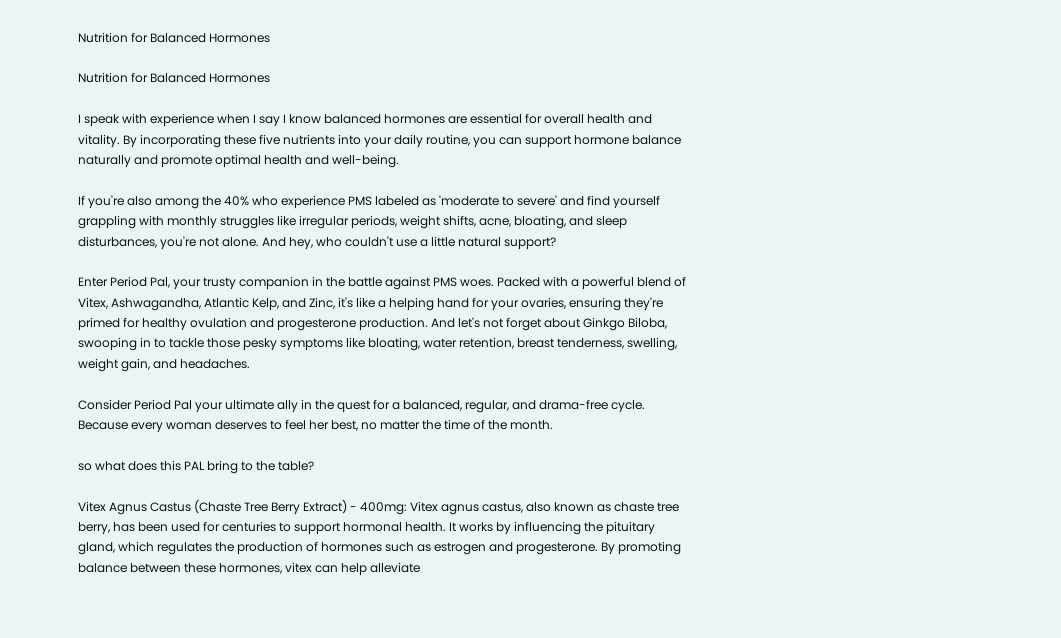Nutrition for Balanced Hormones

Nutrition for Balanced Hormones

I speak with experience when I say I know balanced hormones are essential for overall health and vitality. By incorporating these five nutrients into your daily routine, you can support hormone balance naturally and promote optimal health and well-being.

If you're also among the 40% who experience PMS labeled as 'moderate to severe' and find yourself grappling with monthly struggles like irregular periods, weight shifts, acne, bloating, and sleep disturbances, you're not alone. And hey, who couldn't use a little natural support?

Enter Period Pal, your trusty companion in the battle against PMS woes. Packed with a powerful blend of Vitex, Ashwagandha, Atlantic Kelp, and Zinc, it's like a helping hand for your ovaries, ensuring they're primed for healthy ovulation and progesterone production. And let's not forget about Ginkgo Biloba, swooping in to tackle those pesky symptoms like bloating, water retention, breast tenderness, swelling, weight gain, and headaches.

Consider Period Pal your ultimate ally in the quest for a balanced, regular, and drama-free cycle. Because every woman deserves to feel her best, no matter the time of the month.

so what does this PAL bring to the table?

Vitex Agnus Castus (Chaste Tree Berry Extract) - 400mg: Vitex agnus castus, also known as chaste tree berry, has been used for centuries to support hormonal health. It works by influencing the pituitary gland, which regulates the production of hormones such as estrogen and progesterone. By promoting balance between these hormones, vitex can help alleviate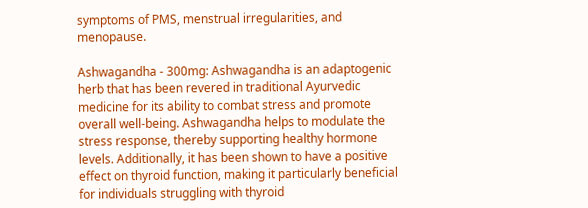symptoms of PMS, menstrual irregularities, and menopause.

Ashwagandha - 300mg: Ashwagandha is an adaptogenic herb that has been revered in traditional Ayurvedic medicine for its ability to combat stress and promote overall well-being. Ashwagandha helps to modulate the stress response, thereby supporting healthy hormone levels. Additionally, it has been shown to have a positive effect on thyroid function, making it particularly beneficial for individuals struggling with thyroid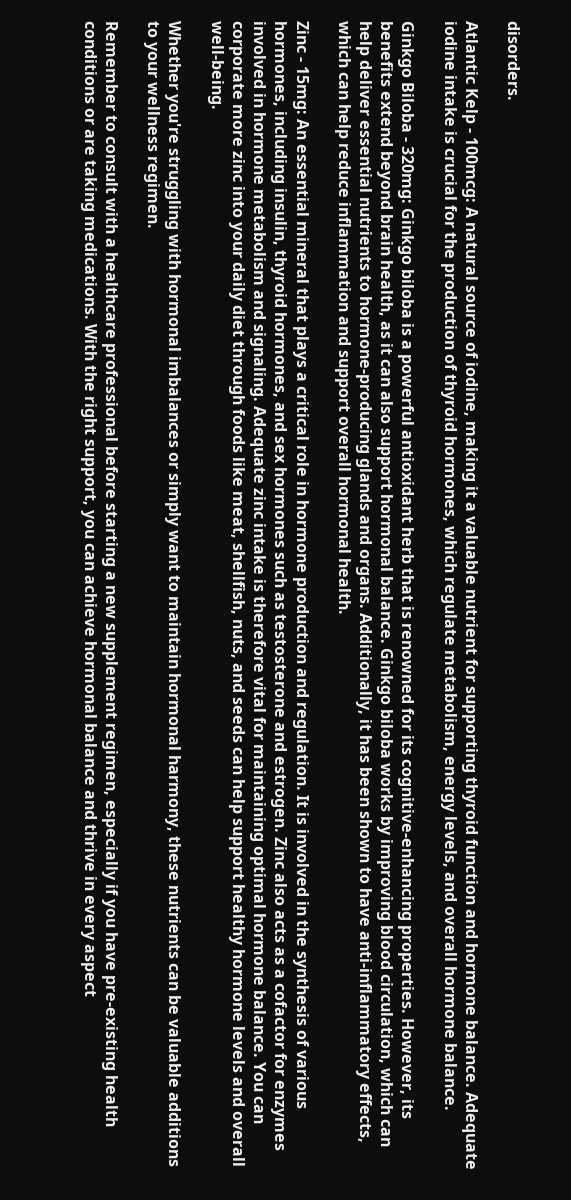disorders.

Atlantic Kelp - 100mcg: A natural source of iodine, making it a valuable nutrient for supporting thyroid function and hormone balance. Adequate iodine intake is crucial for the production of thyroid hormones, which regulate metabolism, energy levels, and overall hormone balance.

Ginkgo Biloba - 320mg: Ginkgo biloba is a powerful antioxidant herb that is renowned for its cognitive-enhancing properties. However, its benefits extend beyond brain health, as it can also support hormonal balance. Ginkgo biloba works by improving blood circulation, which can help deliver essential nutrients to hormone-producing glands and organs. Additionally, it has been shown to have anti-inflammatory effects, which can help reduce inflammation and support overall hormonal health.

Zinc - 15mg: An essential mineral that plays a critical role in hormone production and regulation. It is involved in the synthesis of various hormones, including insulin, thyroid hormones, and sex hormones such as testosterone and estrogen. Zinc also acts as a cofactor for enzymes involved in hormone metabolism and signaling. Adequate zinc intake is therefore vital for maintaining optimal hormone balance. You can corporate more zinc into your daily diet through foods like meat, shellfish, nuts, and seeds can help support healthy hormone levels and overall well-being.

Whether you're struggling with hormonal imbalances or simply want to maintain hormonal harmony, these nutrients can be valuable additions to your wellness regimen.

Remember to consult with a healthcare professional before starting a new supplement regimen, especially if you have pre-existing health conditions or are taking medications. With the right support, you can achieve hormonal balance and thrive in every aspect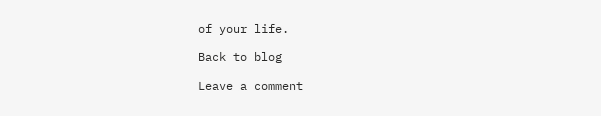of your life.

Back to blog

Leave a comment